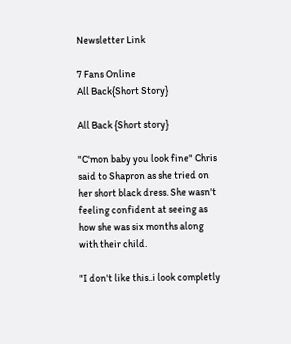Newsletter Link

7 Fans Online
All Back{Short Story}

All Back {Short story}

"C'mon baby you look fine" Chris said to Shapron as she tried on her short black dress. She wasn't feeling confident at seeing as how she was six months along with their child.

"I don't like this..i look completly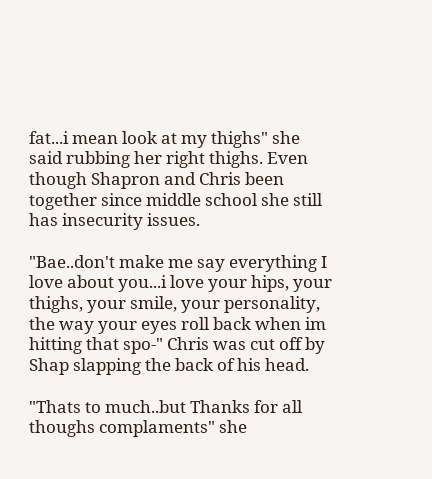fat...i mean look at my thighs" she said rubbing her right thighs. Even though Shapron and Chris been together since middle school she still has insecurity issues.

"Bae..don't make me say everything I love about you...i love your hips, your thighs, your smile, your personality, the way your eyes roll back when im hitting that spo-" Chris was cut off by Shap slapping the back of his head.

"Thats to much..but Thanks for all thoughs complaments" she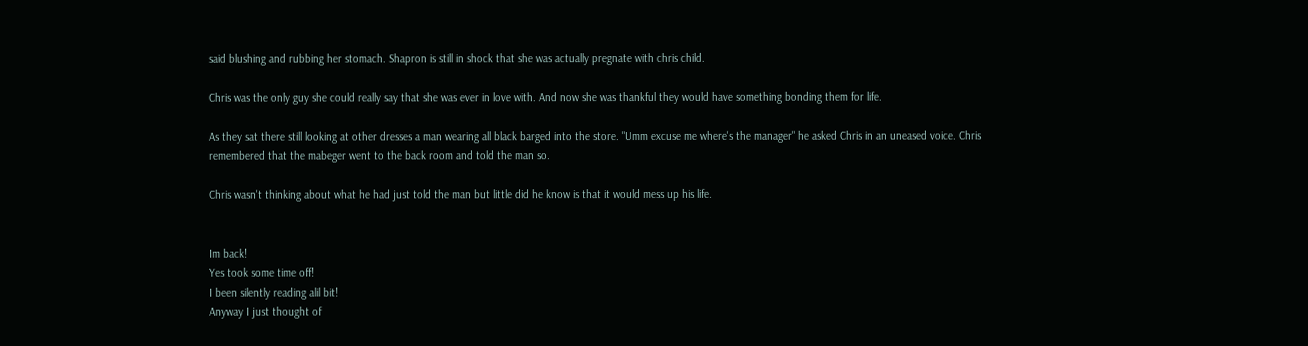said blushing and rubbing her stomach. Shapron is still in shock that she was actually pregnate with chris child.

Chris was the only guy she could really say that she was ever in love with. And now she was thankful they would have something bonding them for life.

As they sat there still looking at other dresses a man wearing all black barged into the store. "Umm excuse me where's the manager" he asked Chris in an uneased voice. Chris remembered that the mabeger went to the back room and told the man so.

Chris wasn't thinking about what he had just told the man but little did he know is that it would mess up his life.


Im back!
Yes took some time off!
I been silently reading alil bit!
Anyway I just thought of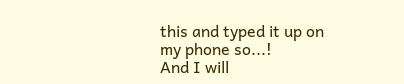this and typed it up on my phone so...!
And I will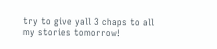try to give yall 3 chaps to all my stories tomorrow!